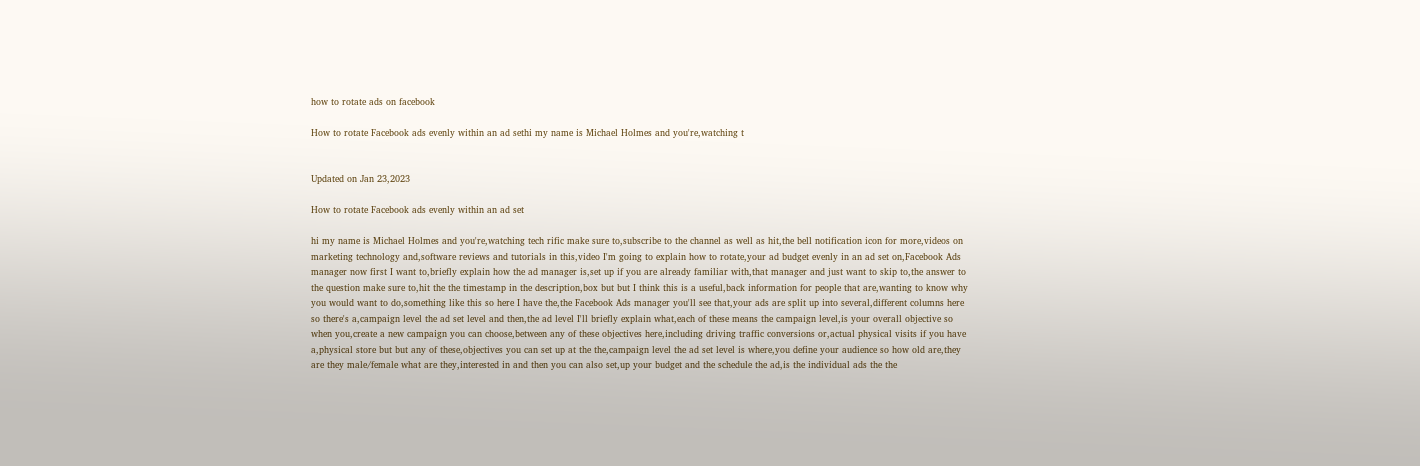how to rotate ads on facebook

How to rotate Facebook ads evenly within an ad sethi my name is Michael Holmes and you're,watching t


Updated on Jan 23,2023

How to rotate Facebook ads evenly within an ad set

hi my name is Michael Holmes and you're,watching tech rific make sure to,subscribe to the channel as well as hit,the bell notification icon for more,videos on marketing technology and,software reviews and tutorials in this,video I'm going to explain how to rotate,your ad budget evenly in an ad set on,Facebook Ads manager now first I want to,briefly explain how the ad manager is,set up if you are already familiar with,that manager and just want to skip to,the answer to the question make sure to,hit the the timestamp in the description,box but but I think this is a useful,back information for people that are,wanting to know why you would want to do,something like this so here I have the,the Facebook Ads manager you'll see that,your ads are split up into several,different columns here so there's a,campaign level the ad set level and then,the ad level I'll briefly explain what,each of these means the campaign level,is your overall objective so when you,create a new campaign you can choose,between any of these objectives here,including driving traffic conversions or,actual physical visits if you have a,physical store but but any of these,objectives you can set up at the the,campaign level the ad set level is where,you define your audience so how old are,they are they male/female what are they,interested in and then you can also set,up your budget and the schedule the ad,is the individual ads the the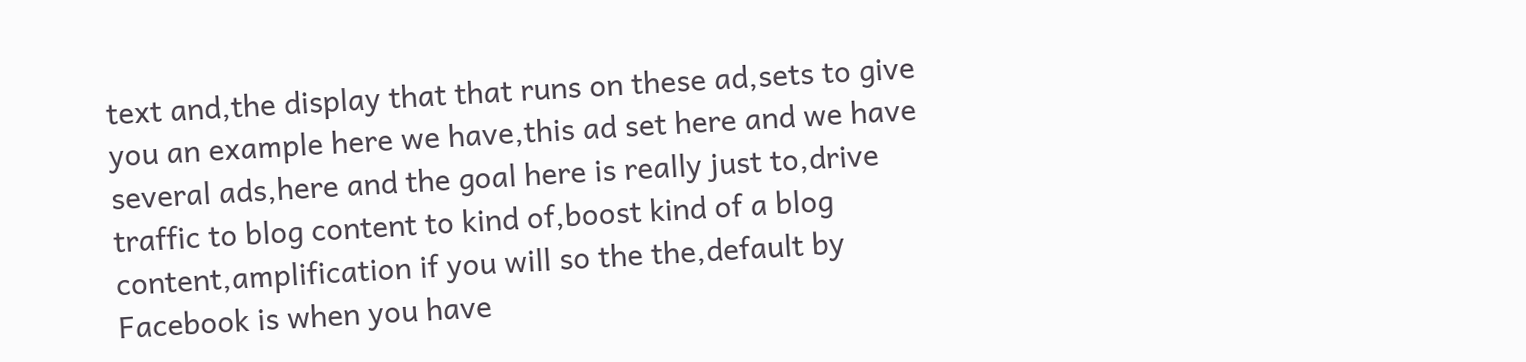text and,the display that that runs on these ad,sets to give you an example here we have,this ad set here and we have several ads,here and the goal here is really just to,drive traffic to blog content to kind of,boost kind of a blog content,amplification if you will so the the,default by Facebook is when you have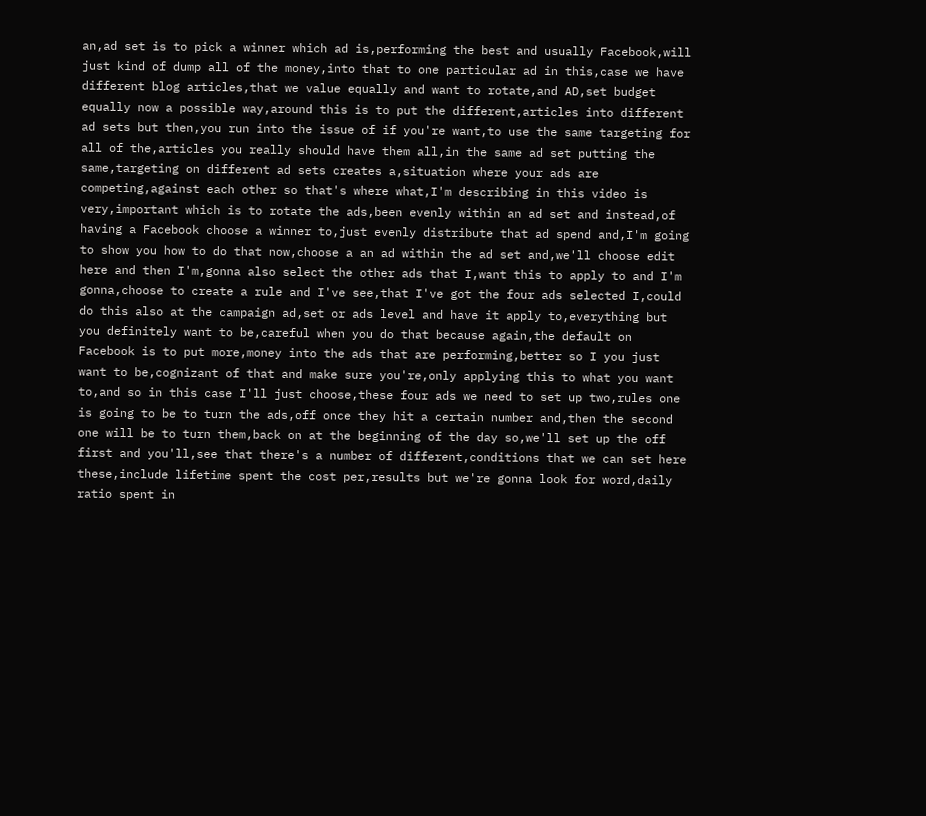an,ad set is to pick a winner which ad is,performing the best and usually Facebook,will just kind of dump all of the money,into that to one particular ad in this,case we have different blog articles,that we value equally and want to rotate,and AD,set budget equally now a possible way,around this is to put the different,articles into different ad sets but then,you run into the issue of if you're want,to use the same targeting for all of the,articles you really should have them all,in the same ad set putting the same,targeting on different ad sets creates a,situation where your ads are competing,against each other so that's where what,I'm describing in this video is very,important which is to rotate the ads,been evenly within an ad set and instead,of having a Facebook choose a winner to,just evenly distribute that ad spend and,I'm going to show you how to do that now,choose a an ad within the ad set and,we'll choose edit here and then I'm,gonna also select the other ads that I,want this to apply to and I'm gonna,choose to create a rule and I've see,that I've got the four ads selected I,could do this also at the campaign ad,set or ads level and have it apply to,everything but you definitely want to be,careful when you do that because again,the default on Facebook is to put more,money into the ads that are performing,better so I you just want to be,cognizant of that and make sure you're,only applying this to what you want to,and so in this case I'll just choose,these four ads we need to set up two,rules one is going to be to turn the ads,off once they hit a certain number and,then the second one will be to turn them,back on at the beginning of the day so,we'll set up the off first and you'll,see that there's a number of different,conditions that we can set here these,include lifetime spent the cost per,results but we're gonna look for word,daily ratio spent in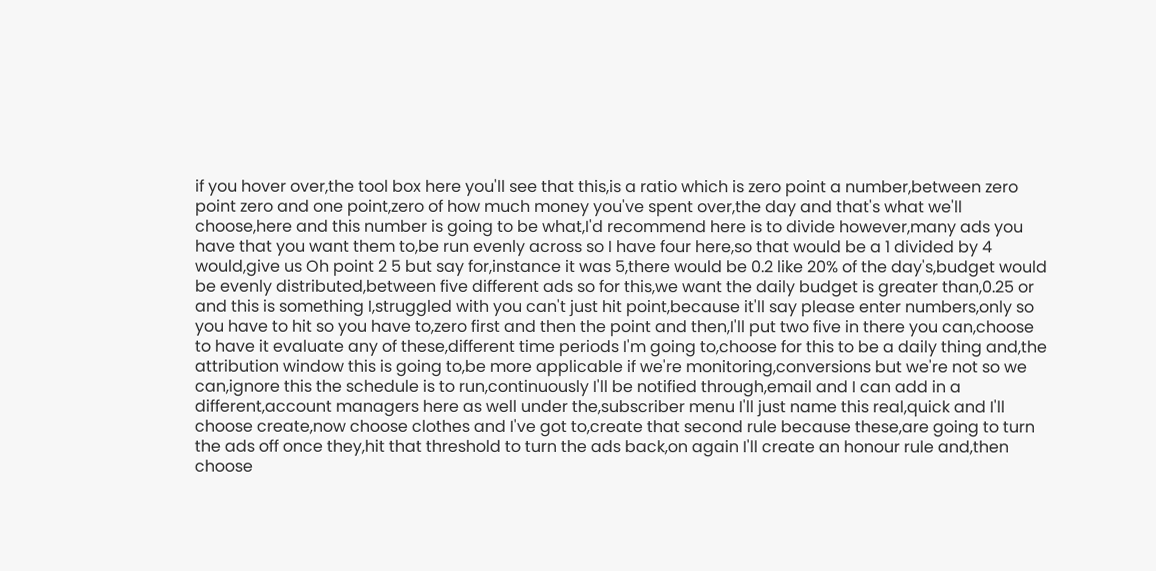if you hover over,the tool box here you'll see that this,is a ratio which is zero point a number,between zero point zero and one point,zero of how much money you've spent over,the day and that's what we'll choose,here and this number is going to be what,I'd recommend here is to divide however,many ads you have that you want them to,be run evenly across so I have four here,so that would be a 1 divided by 4 would,give us Oh point 2 5 but say for,instance it was 5,there would be 0.2 like 20% of the day's,budget would be evenly distributed,between five different ads so for this,we want the daily budget is greater than,0.25 or and this is something I,struggled with you can't just hit point,because it'll say please enter numbers,only so you have to hit so you have to,zero first and then the point and then,I'll put two five in there you can,choose to have it evaluate any of these,different time periods I'm going to,choose for this to be a daily thing and,the attribution window this is going to,be more applicable if we're monitoring,conversions but we're not so we can,ignore this the schedule is to run,continuously I'll be notified through,email and I can add in a different,account managers here as well under the,subscriber menu I'll just name this real,quick and I'll choose create,now choose clothes and I've got to,create that second rule because these,are going to turn the ads off once they,hit that threshold to turn the ads back,on again I'll create an honour rule and,then choose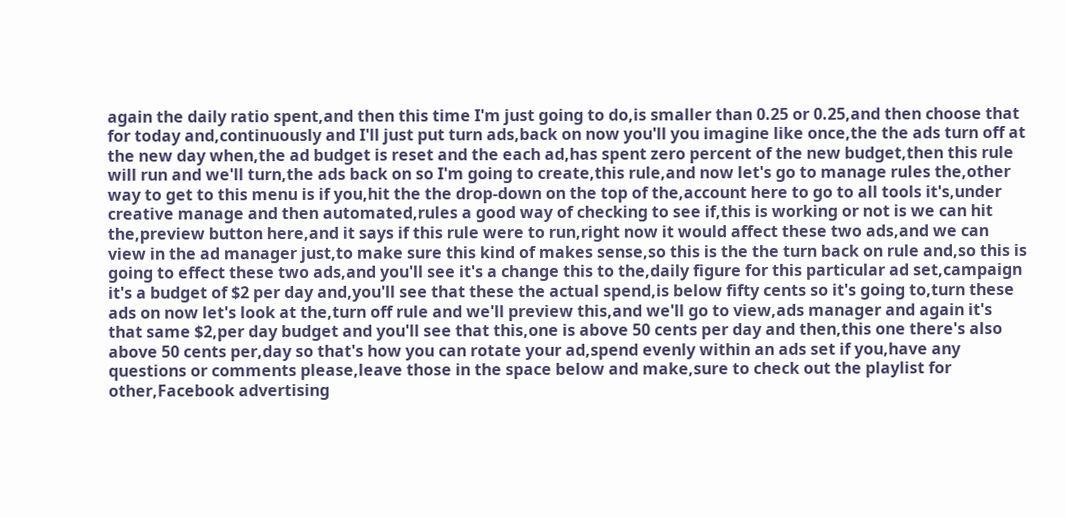again the daily ratio spent,and then this time I'm just going to do,is smaller than 0.25 or 0.25,and then choose that for today and,continuously and I'll just put turn ads,back on now you'll you imagine like once,the the ads turn off at the new day when,the ad budget is reset and the each ad,has spent zero percent of the new budget,then this rule will run and we'll turn,the ads back on so I'm going to create,this rule,and now let's go to manage rules the,other way to get to this menu is if you,hit the the drop-down on the top of the,account here to go to all tools it's,under creative manage and then automated,rules a good way of checking to see if,this is working or not is we can hit the,preview button here,and it says if this rule were to run,right now it would affect these two ads,and we can view in the ad manager just,to make sure this kind of makes sense,so this is the the turn back on rule and,so this is going to effect these two ads,and you'll see it's a change this to the,daily figure for this particular ad set,campaign it's a budget of $2 per day and,you'll see that these the actual spend,is below fifty cents so it's going to,turn these ads on now let's look at the,turn off rule and we'll preview this,and we'll go to view,ads manager and again it's that same $2,per day budget and you'll see that this,one is above 50 cents per day and then,this one there's also above 50 cents per,day so that's how you can rotate your ad,spend evenly within an ads set if you,have any questions or comments please,leave those in the space below and make,sure to check out the playlist for other,Facebook advertising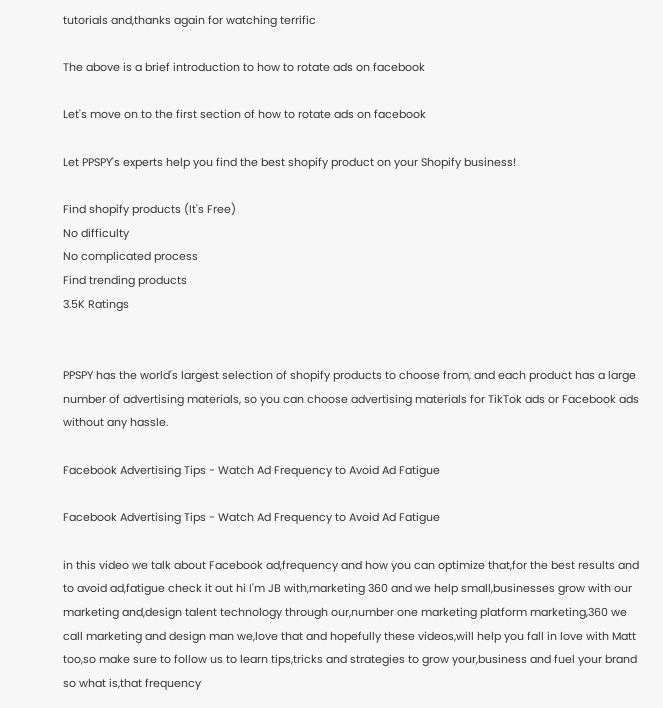tutorials and,thanks again for watching terrific

The above is a brief introduction to how to rotate ads on facebook

Let's move on to the first section of how to rotate ads on facebook

Let PPSPY's experts help you find the best shopify product on your Shopify business!

Find shopify products (It's Free)
No difficulty
No complicated process
Find trending products
3.5K Ratings


PPSPY has the world's largest selection of shopify products to choose from, and each product has a large number of advertising materials, so you can choose advertising materials for TikTok ads or Facebook ads without any hassle.

Facebook Advertising Tips - Watch Ad Frequency to Avoid Ad Fatigue

Facebook Advertising Tips - Watch Ad Frequency to Avoid Ad Fatigue

in this video we talk about Facebook ad,frequency and how you can optimize that,for the best results and to avoid ad,fatigue check it out hi I'm JB with,marketing 360 and we help small,businesses grow with our marketing and,design talent technology through our,number one marketing platform marketing,360 we call marketing and design man we,love that and hopefully these videos,will help you fall in love with Matt too,so make sure to follow us to learn tips,tricks and strategies to grow your,business and fuel your brand so what is,that frequency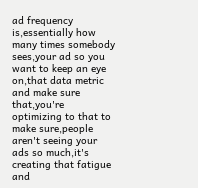ad frequency is,essentially how many times somebody sees,your ad so you want to keep an eye on,that data metric and make sure that,you're optimizing to that to make sure,people aren't seeing your ads so much,it's creating that fatigue and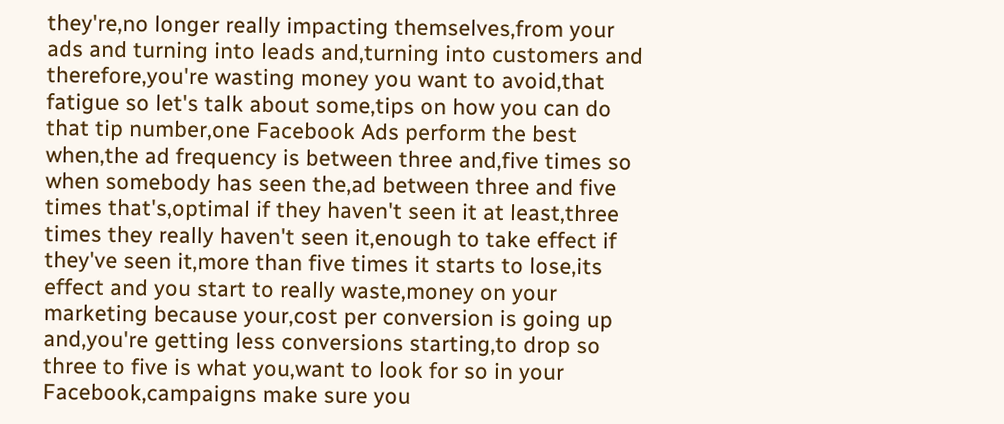they're,no longer really impacting themselves,from your ads and turning into leads and,turning into customers and therefore,you're wasting money you want to avoid,that fatigue so let's talk about some,tips on how you can do that tip number,one Facebook Ads perform the best when,the ad frequency is between three and,five times so when somebody has seen the,ad between three and five times that's,optimal if they haven't seen it at least,three times they really haven't seen it,enough to take effect if they've seen it,more than five times it starts to lose,its effect and you start to really waste,money on your marketing because your,cost per conversion is going up and,you're getting less conversions starting,to drop so three to five is what you,want to look for so in your Facebook,campaigns make sure you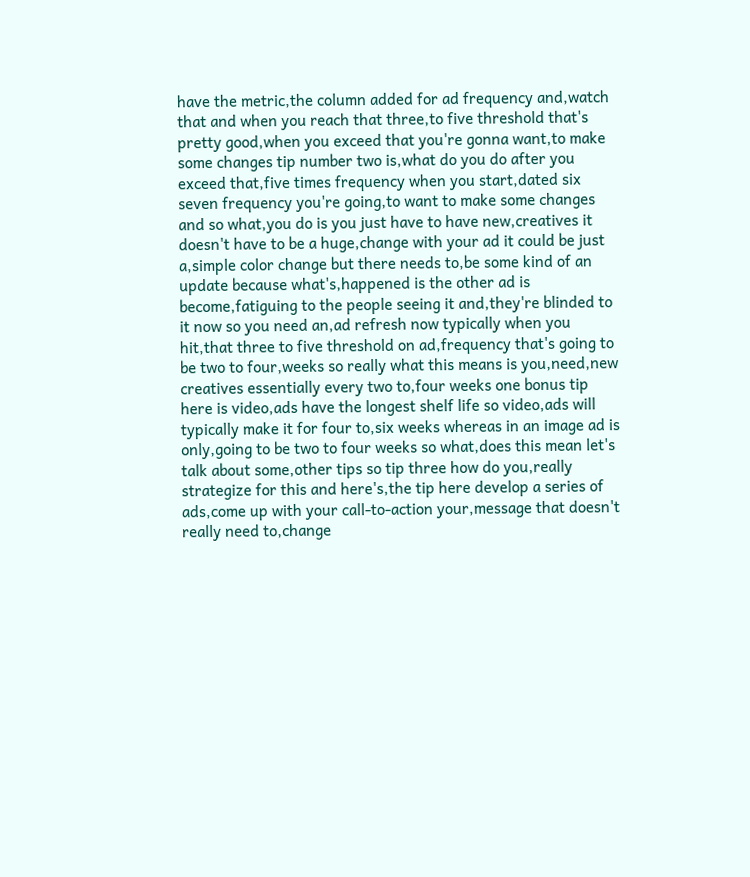have the metric,the column added for ad frequency and,watch that and when you reach that three,to five threshold that's pretty good,when you exceed that you're gonna want,to make some changes tip number two is,what do you do after you exceed that,five times frequency when you start,dated six seven frequency you're going,to want to make some changes and so what,you do is you just have to have new,creatives it doesn't have to be a huge,change with your ad it could be just a,simple color change but there needs to,be some kind of an update because what's,happened is the other ad is become,fatiguing to the people seeing it and,they're blinded to it now so you need an,ad refresh now typically when you hit,that three to five threshold on ad,frequency that's going to be two to four,weeks so really what this means is you,need,new creatives essentially every two to,four weeks one bonus tip here is video,ads have the longest shelf life so video,ads will typically make it for four to,six weeks whereas in an image ad is only,going to be two to four weeks so what,does this mean let's talk about some,other tips so tip three how do you,really strategize for this and here's,the tip here develop a series of ads,come up with your call-to-action your,message that doesn't really need to,change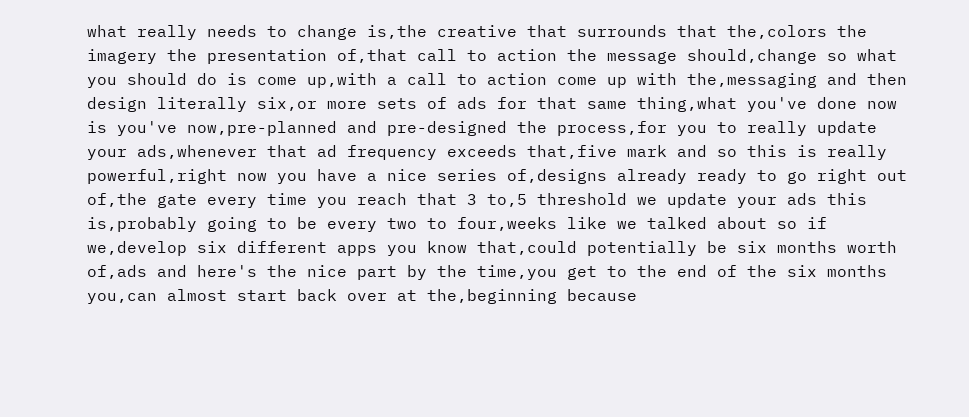what really needs to change is,the creative that surrounds that the,colors the imagery the presentation of,that call to action the message should,change so what you should do is come up,with a call to action come up with the,messaging and then design literally six,or more sets of ads for that same thing,what you've done now is you've now,pre-planned and pre-designed the process,for you to really update your ads,whenever that ad frequency exceeds that,five mark and so this is really powerful,right now you have a nice series of,designs already ready to go right out of,the gate every time you reach that 3 to,5 threshold we update your ads this is,probably going to be every two to four,weeks like we talked about so if we,develop six different apps you know that,could potentially be six months worth of,ads and here's the nice part by the time,you get to the end of the six months you,can almost start back over at the,beginning because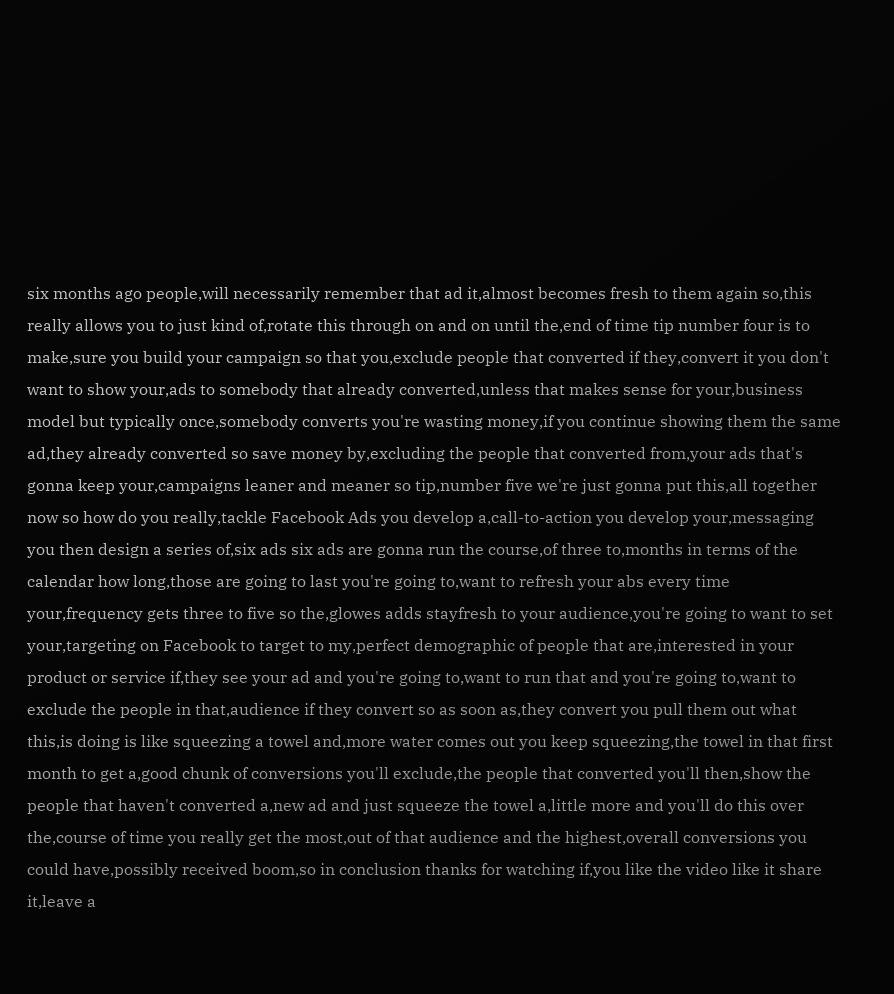six months ago people,will necessarily remember that ad it,almost becomes fresh to them again so,this really allows you to just kind of,rotate this through on and on until the,end of time tip number four is to make,sure you build your campaign so that you,exclude people that converted if they,convert it you don't want to show your,ads to somebody that already converted,unless that makes sense for your,business model but typically once,somebody converts you're wasting money,if you continue showing them the same ad,they already converted so save money by,excluding the people that converted from,your ads that's gonna keep your,campaigns leaner and meaner so tip,number five we're just gonna put this,all together now so how do you really,tackle Facebook Ads you develop a,call-to-action you develop your,messaging you then design a series of,six ads six ads are gonna run the course,of three to,months in terms of the calendar how long,those are going to last you're going to,want to refresh your abs every time your,frequency gets three to five so the,glowes adds stayfresh to your audience,you're going to want to set your,targeting on Facebook to target to my,perfect demographic of people that are,interested in your product or service if,they see your ad and you're going to,want to run that and you're going to,want to exclude the people in that,audience if they convert so as soon as,they convert you pull them out what this,is doing is like squeezing a towel and,more water comes out you keep squeezing,the towel in that first month to get a,good chunk of conversions you'll exclude,the people that converted you'll then,show the people that haven't converted a,new ad and just squeeze the towel a,little more and you'll do this over the,course of time you really get the most,out of that audience and the highest,overall conversions you could have,possibly received boom,so in conclusion thanks for watching if,you like the video like it share it,leave a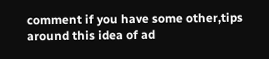comment if you have some other,tips around this idea of ad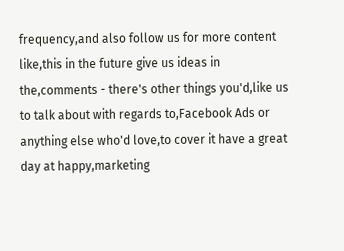frequency,and also follow us for more content like,this in the future give us ideas in the,comments - there's other things you'd,like us to talk about with regards to,Facebook Ads or anything else who'd love,to cover it have a great day at happy,marketing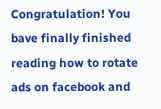Congratulation! You bave finally finished reading how to rotate ads on facebook and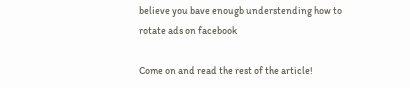believe you bave enougb understending how to rotate ads on facebook

Come on and read the rest of the article!